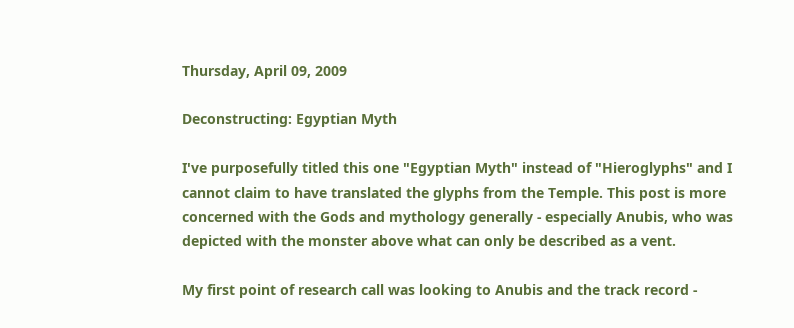Thursday, April 09, 2009

Deconstructing: Egyptian Myth

I've purposefully titled this one "Egyptian Myth" instead of "Hieroglyphs" and I cannot claim to have translated the glyphs from the Temple. This post is more concerned with the Gods and mythology generally - especially Anubis, who was depicted with the monster above what can only be described as a vent.

My first point of research call was looking to Anubis and the track record -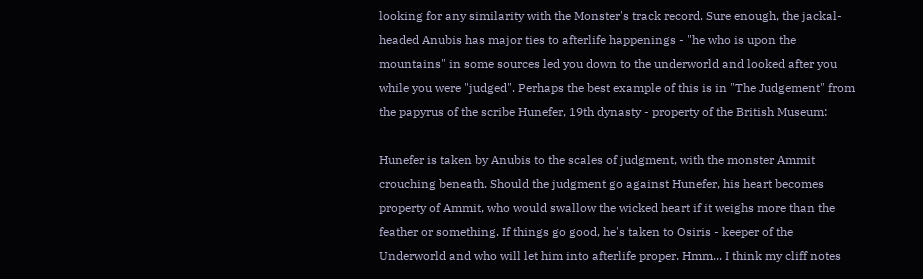looking for any similarity with the Monster's track record. Sure enough, the jackal-headed Anubis has major ties to afterlife happenings - "he who is upon the mountains" in some sources led you down to the underworld and looked after you while you were "judged". Perhaps the best example of this is in "The Judgement" from the papyrus of the scribe Hunefer, 19th dynasty - property of the British Museum:

Hunefer is taken by Anubis to the scales of judgment, with the monster Ammit crouching beneath. Should the judgment go against Hunefer, his heart becomes property of Ammit, who would swallow the wicked heart if it weighs more than the feather or something. If things go good, he's taken to Osiris - keeper of the Underworld and who will let him into afterlife proper. Hmm... I think my cliff notes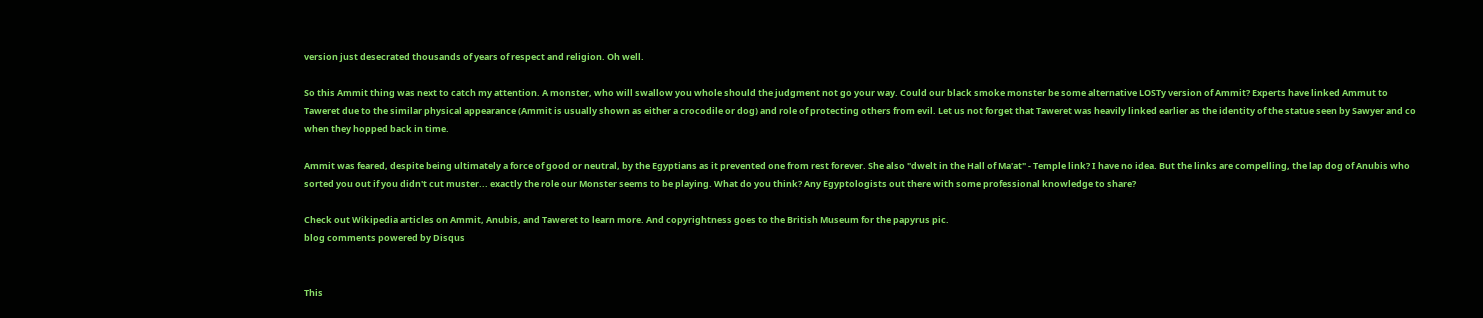version just desecrated thousands of years of respect and religion. Oh well.

So this Ammit thing was next to catch my attention. A monster, who will swallow you whole should the judgment not go your way. Could our black smoke monster be some alternative LOSTy version of Ammit? Experts have linked Ammut to Taweret due to the similar physical appearance (Ammit is usually shown as either a crocodile or dog) and role of protecting others from evil. Let us not forget that Taweret was heavily linked earlier as the identity of the statue seen by Sawyer and co when they hopped back in time.

Ammit was feared, despite being ultimately a force of good or neutral, by the Egyptians as it prevented one from rest forever. She also "dwelt in the Hall of Ma'at" - Temple link? I have no idea. But the links are compelling, the lap dog of Anubis who sorted you out if you didn't cut muster... exactly the role our Monster seems to be playing. What do you think? Any Egyptologists out there with some professional knowledge to share?

Check out Wikipedia articles on Ammit, Anubis, and Taweret to learn more. And copyrightness goes to the British Museum for the papyrus pic.
blog comments powered by Disqus


This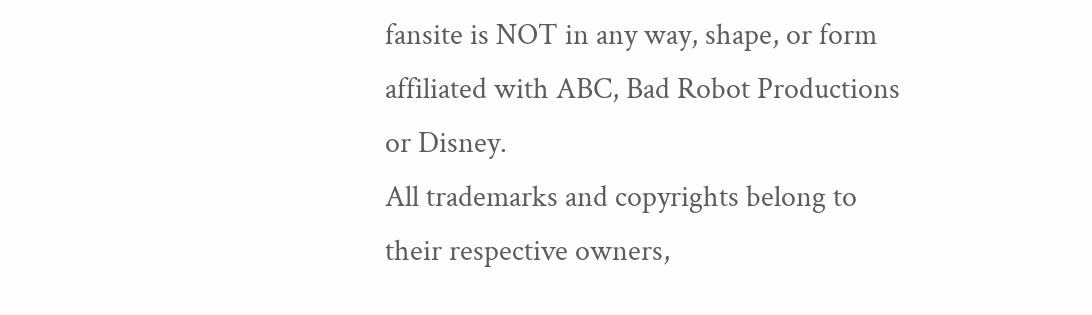fansite is NOT in any way, shape, or form affiliated with ABC, Bad Robot Productions or Disney.
All trademarks and copyrights belong to their respective owners,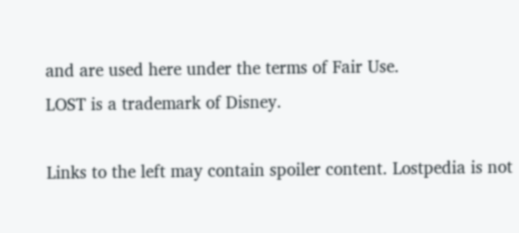and are used here under the terms of Fair Use.
LOST is a trademark of Disney.

Links to the left may contain spoiler content. Lostpedia is not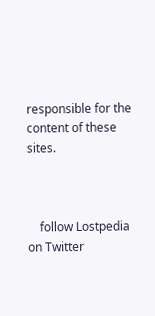responsible for the content of these sites.



    follow Lostpedia on Twitter